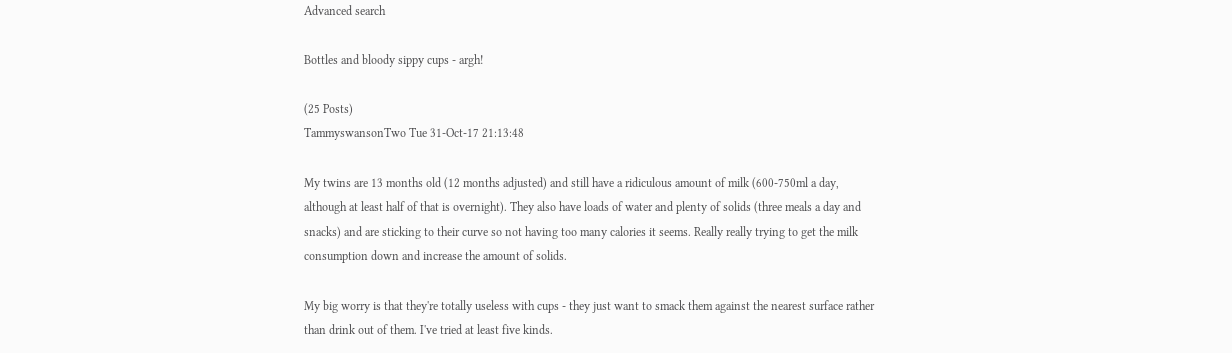Advanced search

Bottles and bloody sippy cups - argh!

(25 Posts)
TammyswansonTwo Tue 31-Oct-17 21:13:48

My twins are 13 months old (12 months adjusted) and still have a ridiculous amount of milk (600-750ml a day, although at least half of that is overnight). They also have loads of water and plenty of solids (three meals a day and snacks) and are sticking to their curve so not having too many calories it seems. Really really trying to get the milk consumption down and increase the amount of solids.

My big worry is that they're totally useless with cups - they just want to smack them against the nearest surface rather than drink out of them. I've tried at least five kinds.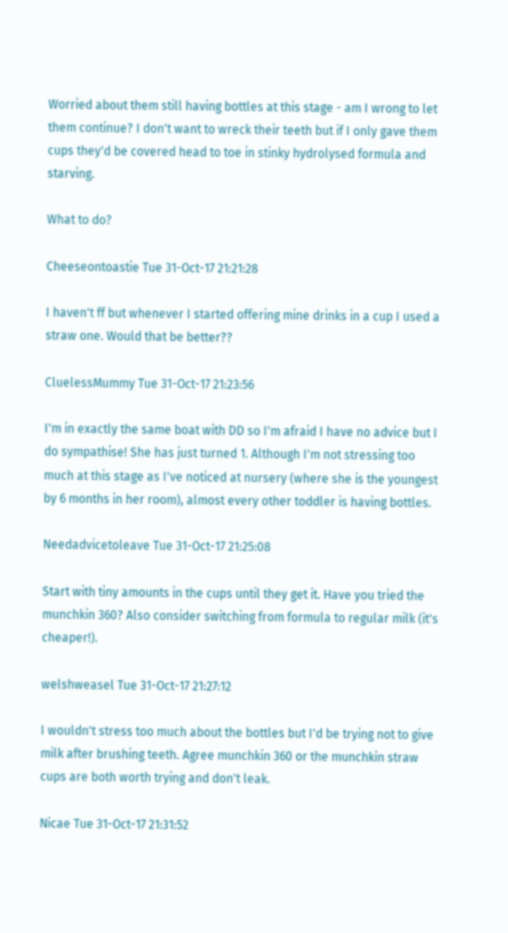Worried about them still having bottles at this stage - am I wrong to let them continue? I don't want to wreck their teeth but if I only gave them cups they'd be covered head to toe in stinky hydrolysed formula and starving.

What to do?

Cheeseontoastie Tue 31-Oct-17 21:21:28

I haven't ff but whenever I started offering mine drinks in a cup I used a straw one. Would that be better??

CluelessMummy Tue 31-Oct-17 21:23:56

I'm in exactly the same boat with DD so I'm afraid I have no advice but I do sympathise! She has just turned 1. Although I'm not stressing too much at this stage as I've noticed at nursery (where she is the youngest by 6 months in her room), almost every other toddler is having bottles.

Needadvicetoleave Tue 31-Oct-17 21:25:08

Start with tiny amounts in the cups until they get it. Have you tried the munchkin 360? Also consider switching from formula to regular milk (it's cheaper!).

welshweasel Tue 31-Oct-17 21:27:12

I wouldn't stress too much about the bottles but I'd be trying not to give milk after brushing teeth. Agree munchkin 360 or the munchkin straw cups are both worth trying and don't leak.

Nicae Tue 31-Oct-17 21:31:52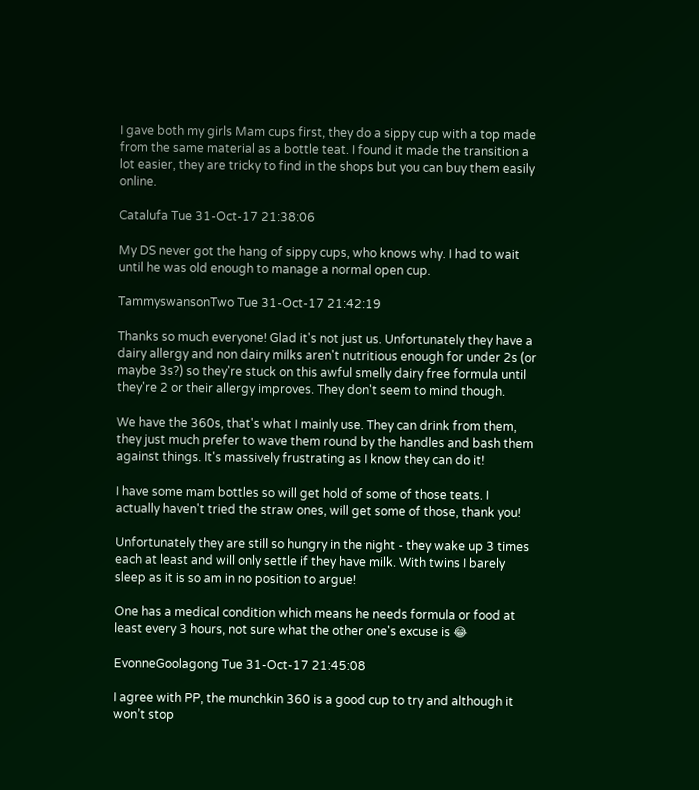I gave both my girls Mam cups first, they do a sippy cup with a top made from the same material as a bottle teat. I found it made the transition a lot easier, they are tricky to find in the shops but you can buy them easily online.

Catalufa Tue 31-Oct-17 21:38:06

My DS never got the hang of sippy cups, who knows why. I had to wait until he was old enough to manage a normal open cup.

TammyswansonTwo Tue 31-Oct-17 21:42:19

Thanks so much everyone! Glad it's not just us. Unfortunately they have a dairy allergy and non dairy milks aren't nutritious enough for under 2s (or maybe 3s?) so they're stuck on this awful smelly dairy free formula until they're 2 or their allergy improves. They don't seem to mind though.

We have the 360s, that's what I mainly use. They can drink from them, they just much prefer to wave them round by the handles and bash them against things. It's massively frustrating as I know they can do it!

I have some mam bottles so will get hold of some of those teats. I actually haven't tried the straw ones, will get some of those, thank you!

Unfortunately they are still so hungry in the night - they wake up 3 times each at least and will only settle if they have milk. With twins I barely sleep as it is so am in no position to argue!

One has a medical condition which means he needs formula or food at least every 3 hours, not sure what the other one's excuse is 😂

EvonneGoolagong Tue 31-Oct-17 21:45:08

I agree with PP, the munchkin 360 is a good cup to try and although it won’t stop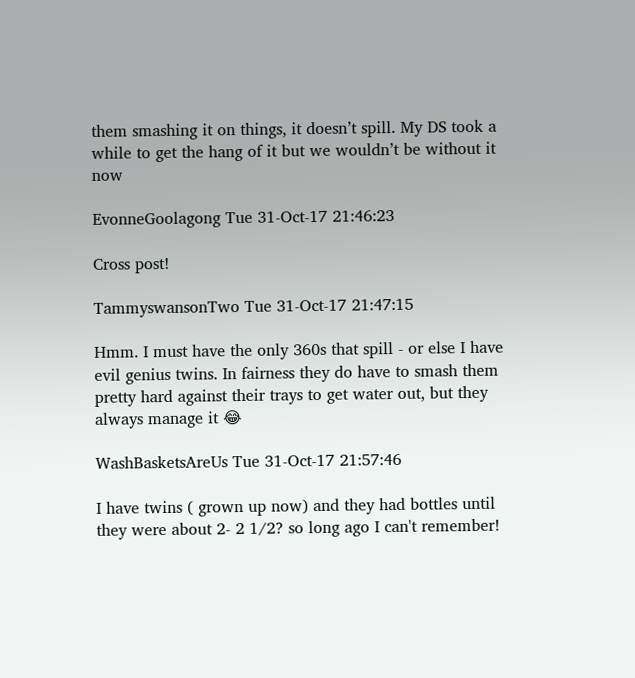them smashing it on things, it doesn’t spill. My DS took a while to get the hang of it but we wouldn’t be without it now

EvonneGoolagong Tue 31-Oct-17 21:46:23

Cross post!

TammyswansonTwo Tue 31-Oct-17 21:47:15

Hmm. I must have the only 360s that spill - or else I have evil genius twins. In fairness they do have to smash them pretty hard against their trays to get water out, but they always manage it 😂

WashBasketsAreUs Tue 31-Oct-17 21:57:46

I have twins ( grown up now) and they had bottles until they were about 2- 2 1/2? so long ago I can't remember!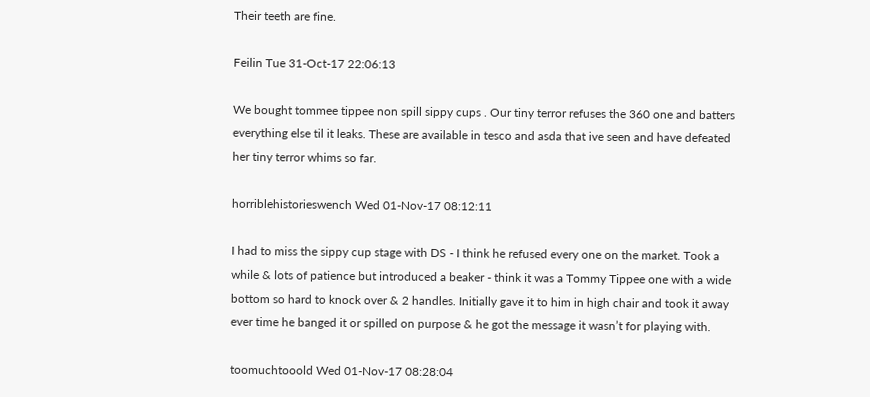Their teeth are fine.

Feilin Tue 31-Oct-17 22:06:13

We bought tommee tippee non spill sippy cups . Our tiny terror refuses the 360 one and batters everything else til it leaks. These are available in tesco and asda that ive seen and have defeated her tiny terror whims so far.

horriblehistorieswench Wed 01-Nov-17 08:12:11

I had to miss the sippy cup stage with DS - I think he refused every one on the market. Took a while & lots of patience but introduced a beaker - think it was a Tommy Tippee one with a wide bottom so hard to knock over & 2 handles. Initially gave it to him in high chair and took it away ever time he banged it or spilled on purpose & he got the message it wasn’t for playing with.

toomuchtooold Wed 01-Nov-17 08:28:04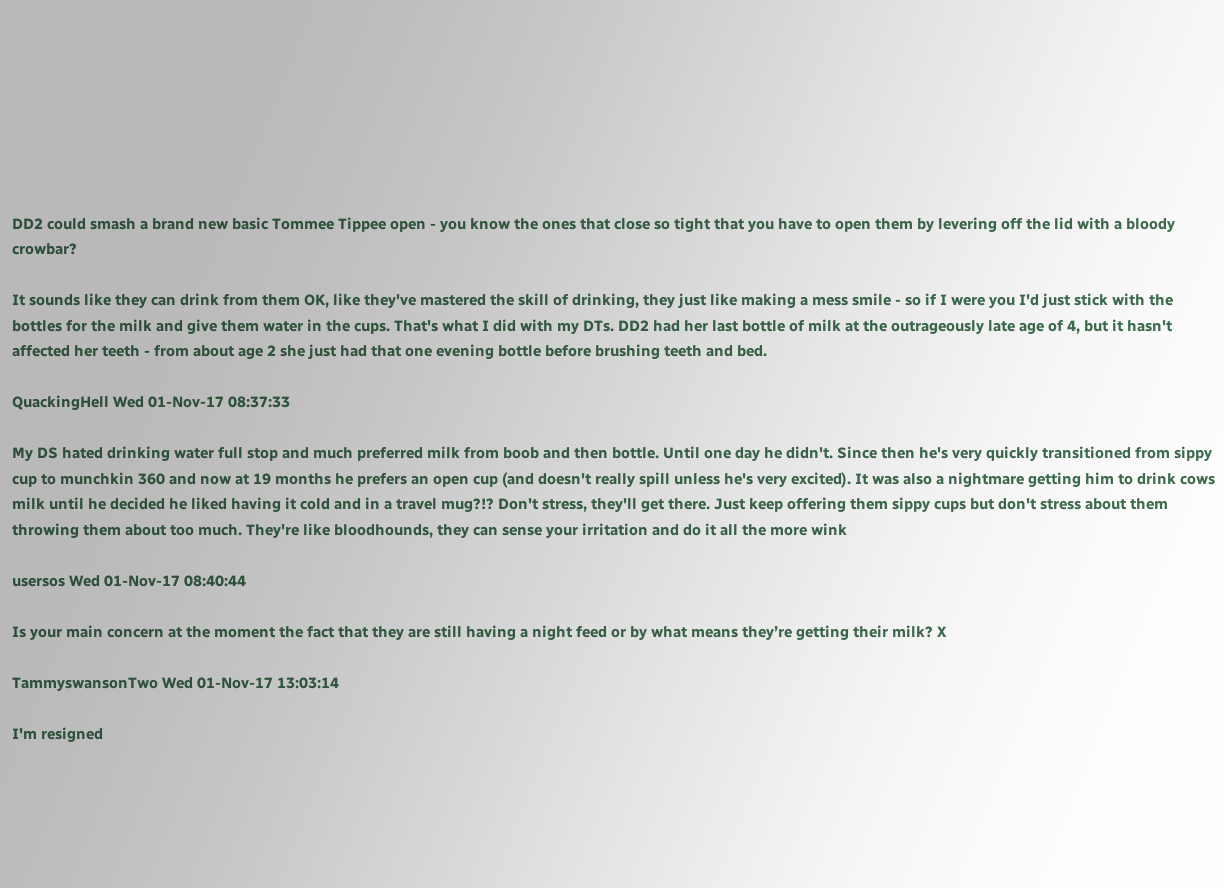DD2 could smash a brand new basic Tommee Tippee open - you know the ones that close so tight that you have to open them by levering off the lid with a bloody crowbar?

It sounds like they can drink from them OK, like they've mastered the skill of drinking, they just like making a mess smile - so if I were you I'd just stick with the bottles for the milk and give them water in the cups. That's what I did with my DTs. DD2 had her last bottle of milk at the outrageously late age of 4, but it hasn't affected her teeth - from about age 2 she just had that one evening bottle before brushing teeth and bed.

QuackingHell Wed 01-Nov-17 08:37:33

My DS hated drinking water full stop and much preferred milk from boob and then bottle. Until one day he didn't. Since then he's very quickly transitioned from sippy cup to munchkin 360 and now at 19 months he prefers an open cup (and doesn't really spill unless he's very excited). It was also a nightmare getting him to drink cows milk until he decided he liked having it cold and in a travel mug?!? Don't stress, they'll get there. Just keep offering them sippy cups but don't stress about them throwing them about too much. They're like bloodhounds, they can sense your irritation and do it all the more wink

usersos Wed 01-Nov-17 08:40:44

Is your main concern at the moment the fact that they are still having a night feed or by what means they’re getting their milk? X

TammyswansonTwo Wed 01-Nov-17 13:03:14

I'm resigned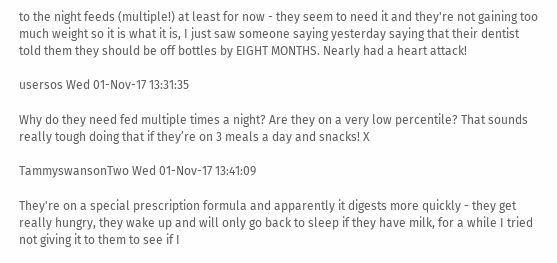to the night feeds (multiple!) at least for now - they seem to need it and they're not gaining too much weight so it is what it is, I just saw someone saying yesterday saying that their dentist told them they should be off bottles by EIGHT MONTHS. Nearly had a heart attack!

usersos Wed 01-Nov-17 13:31:35

Why do they need fed multiple times a night? Are they on a very low percentile? That sounds really tough doing that if they’re on 3 meals a day and snacks! X

TammyswansonTwo Wed 01-Nov-17 13:41:09

They're on a special prescription formula and apparently it digests more quickly - they get really hungry, they wake up and will only go back to sleep if they have milk, for a while I tried not giving it to them to see if I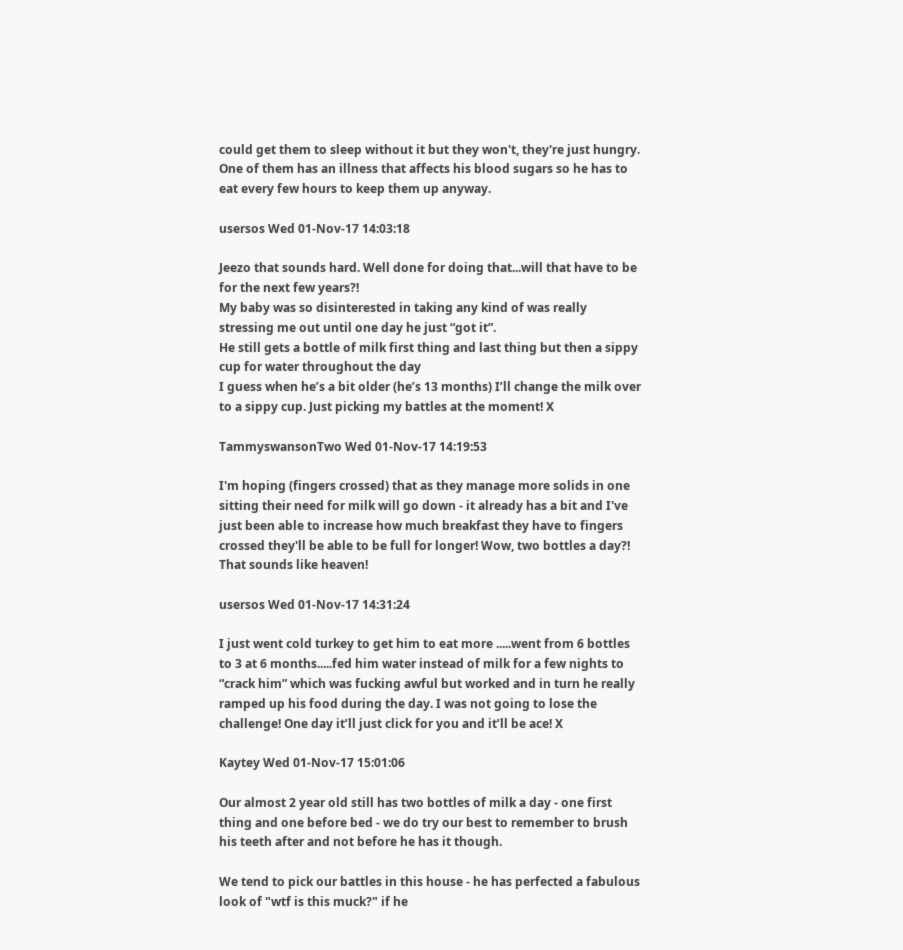could get them to sleep without it but they won't, they're just hungry. One of them has an illness that affects his blood sugars so he has to eat every few hours to keep them up anyway.

usersos Wed 01-Nov-17 14:03:18

Jeezo that sounds hard. Well done for doing that...will that have to be for the next few years?!
My baby was so disinterested in taking any kind of was really stressing me out until one day he just “got it”.
He still gets a bottle of milk first thing and last thing but then a sippy cup for water throughout the day
I guess when he’s a bit older (he’s 13 months) I’ll change the milk over to a sippy cup. Just picking my battles at the moment! X

TammyswansonTwo Wed 01-Nov-17 14:19:53

I'm hoping (fingers crossed) that as they manage more solids in one sitting their need for milk will go down - it already has a bit and I've just been able to increase how much breakfast they have to fingers crossed they'll be able to be full for longer! Wow, two bottles a day?! That sounds like heaven!

usersos Wed 01-Nov-17 14:31:24

I just went cold turkey to get him to eat more .....went from 6 bottles to 3 at 6 months.....fed him water instead of milk for a few nights to “crack him” which was fucking awful but worked and in turn he really ramped up his food during the day. I was not going to lose the challenge! One day it’ll just click for you and it’ll be ace! X

Kaytey Wed 01-Nov-17 15:01:06

Our almost 2 year old still has two bottles of milk a day - one first thing and one before bed - we do try our best to remember to brush his teeth after and not before he has it though.

We tend to pick our battles in this house - he has perfected a fabulous look of "wtf is this muck?" if he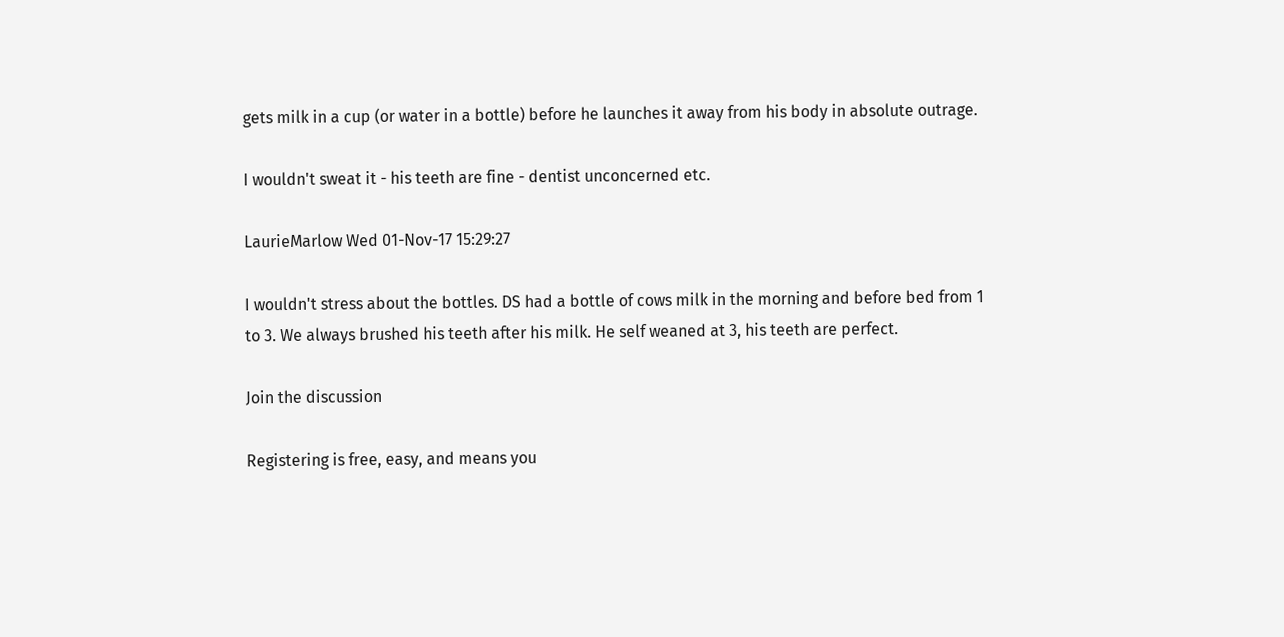gets milk in a cup (or water in a bottle) before he launches it away from his body in absolute outrage.

I wouldn't sweat it - his teeth are fine - dentist unconcerned etc.

LaurieMarlow Wed 01-Nov-17 15:29:27

I wouldn't stress about the bottles. DS had a bottle of cows milk in the morning and before bed from 1 to 3. We always brushed his teeth after his milk. He self weaned at 3, his teeth are perfect.

Join the discussion

Registering is free, easy, and means you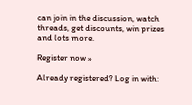can join in the discussion, watch threads, get discounts, win prizes and lots more.

Register now »

Already registered? Log in with: